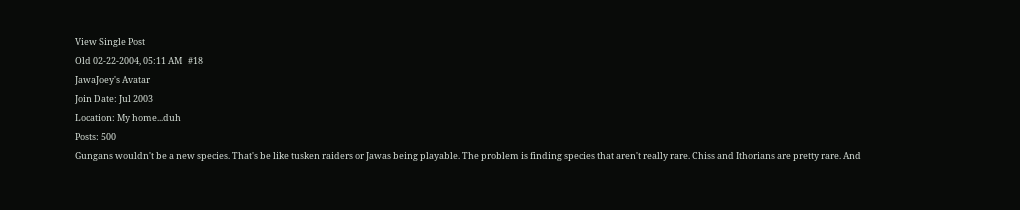View Single Post
Old 02-22-2004, 05:11 AM   #18
JawaJoey's Avatar
Join Date: Jul 2003
Location: My home...duh
Posts: 500
Gungans wouldn't be a new species. That's be like tusken raiders or Jawas being playable. The problem is finding species that aren't really rare. Chiss and Ithorians are pretty rare. And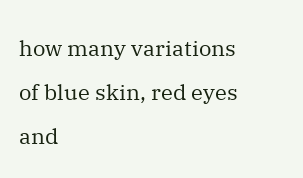how many variations of blue skin, red eyes and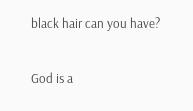black hair can you have?

God is a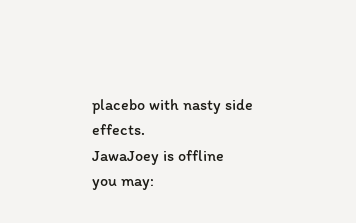placebo with nasty side effects.
JawaJoey is offline   you may: